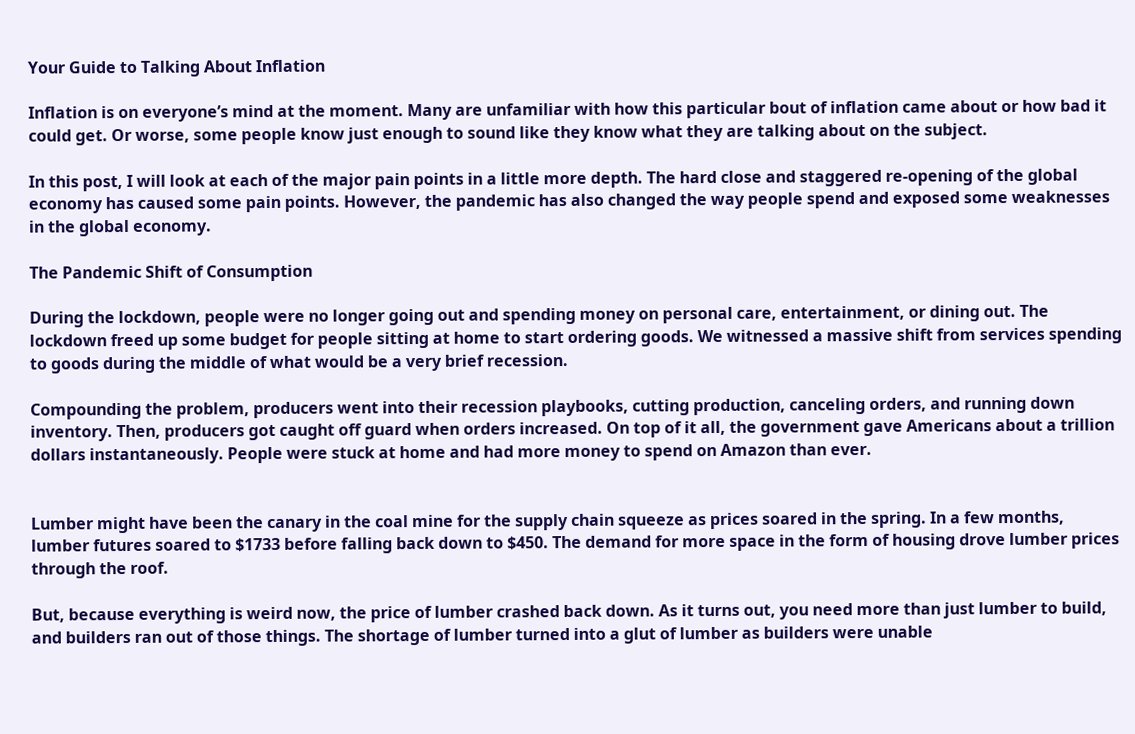Your Guide to Talking About Inflation

Inflation is on everyone’s mind at the moment. Many are unfamiliar with how this particular bout of inflation came about or how bad it could get. Or worse, some people know just enough to sound like they know what they are talking about on the subject.

In this post, I will look at each of the major pain points in a little more depth. The hard close and staggered re-opening of the global economy has caused some pain points. However, the pandemic has also changed the way people spend and exposed some weaknesses in the global economy.

The Pandemic Shift of Consumption

During the lockdown, people were no longer going out and spending money on personal care, entertainment, or dining out. The lockdown freed up some budget for people sitting at home to start ordering goods. We witnessed a massive shift from services spending to goods during the middle of what would be a very brief recession.

Compounding the problem, producers went into their recession playbooks, cutting production, canceling orders, and running down inventory. Then, producers got caught off guard when orders increased. On top of it all, the government gave Americans about a trillion dollars instantaneously. People were stuck at home and had more money to spend on Amazon than ever.


Lumber might have been the canary in the coal mine for the supply chain squeeze as prices soared in the spring. In a few months, lumber futures soared to $1733 before falling back down to $450. The demand for more space in the form of housing drove lumber prices through the roof.

But, because everything is weird now, the price of lumber crashed back down. As it turns out, you need more than just lumber to build, and builders ran out of those things. The shortage of lumber turned into a glut of lumber as builders were unable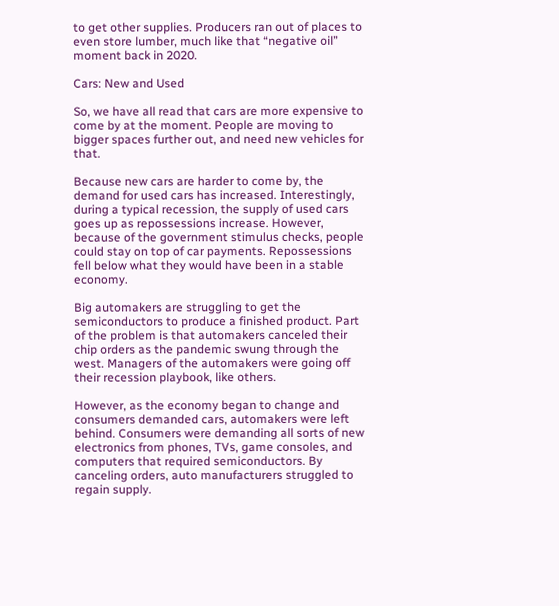to get other supplies. Producers ran out of places to even store lumber, much like that “negative oil” moment back in 2020.

Cars: New and Used

So, we have all read that cars are more expensive to come by at the moment. People are moving to bigger spaces further out, and need new vehicles for that.

Because new cars are harder to come by, the demand for used cars has increased. Interestingly, during a typical recession, the supply of used cars goes up as repossessions increase. However, because of the government stimulus checks, people could stay on top of car payments. Repossessions fell below what they would have been in a stable economy.

Big automakers are struggling to get the semiconductors to produce a finished product. Part of the problem is that automakers canceled their chip orders as the pandemic swung through the west. Managers of the automakers were going off their recession playbook, like others.

However, as the economy began to change and consumers demanded cars, automakers were left behind. Consumers were demanding all sorts of new electronics from phones, TVs, game consoles, and computers that required semiconductors. By canceling orders, auto manufacturers struggled to regain supply.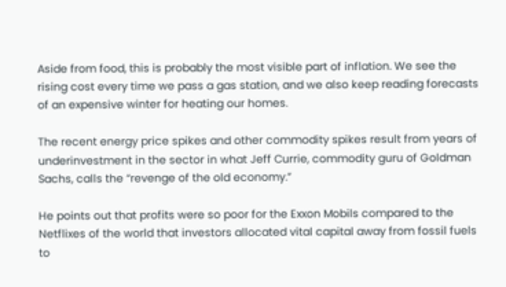Aside from food, this is probably the most visible part of inflation. We see the rising cost every time we pass a gas station, and we also keep reading forecasts of an expensive winter for heating our homes.

The recent energy price spikes and other commodity spikes result from years of underinvestment in the sector in what Jeff Currie, commodity guru of Goldman Sachs, calls the “revenge of the old economy.”

He points out that profits were so poor for the Exxon Mobils compared to the Netflixes of the world that investors allocated vital capital away from fossil fuels to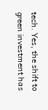tech. Yes, the shift to green investment has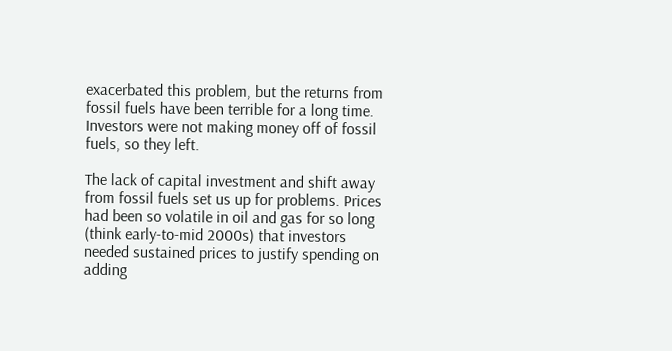exacerbated this problem, but the returns from fossil fuels have been terrible for a long time. Investors were not making money off of fossil fuels, so they left.

The lack of capital investment and shift away from fossil fuels set us up for problems. Prices had been so volatile in oil and gas for so long (think early-to-mid 2000s) that investors needed sustained prices to justify spending on adding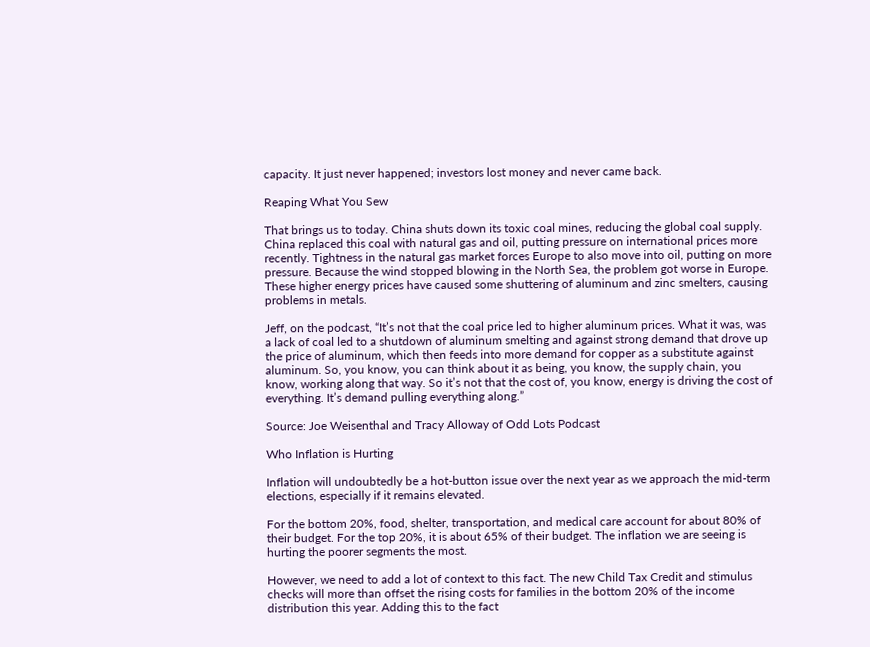capacity. It just never happened; investors lost money and never came back.

Reaping What You Sew

That brings us to today. China shuts down its toxic coal mines, reducing the global coal supply. China replaced this coal with natural gas and oil, putting pressure on international prices more recently. Tightness in the natural gas market forces Europe to also move into oil, putting on more pressure. Because the wind stopped blowing in the North Sea, the problem got worse in Europe. These higher energy prices have caused some shuttering of aluminum and zinc smelters, causing problems in metals.

Jeff, on the podcast, “It’s not that the coal price led to higher aluminum prices. What it was, was a lack of coal led to a shutdown of aluminum smelting and against strong demand that drove up the price of aluminum, which then feeds into more demand for copper as a substitute against aluminum. So, you know, you can think about it as being, you know, the supply chain, you know, working along that way. So it’s not that the cost of, you know, energy is driving the cost of everything. It’s demand pulling everything along.”

Source: Joe Weisenthal and Tracy Alloway of Odd Lots Podcast

Who Inflation is Hurting

Inflation will undoubtedly be a hot-button issue over the next year as we approach the mid-term elections, especially if it remains elevated.

For the bottom 20%, food, shelter, transportation, and medical care account for about 80% of their budget. For the top 20%, it is about 65% of their budget. The inflation we are seeing is hurting the poorer segments the most.

However, we need to add a lot of context to this fact. The new Child Tax Credit and stimulus checks will more than offset the rising costs for families in the bottom 20% of the income distribution this year. Adding this to the fact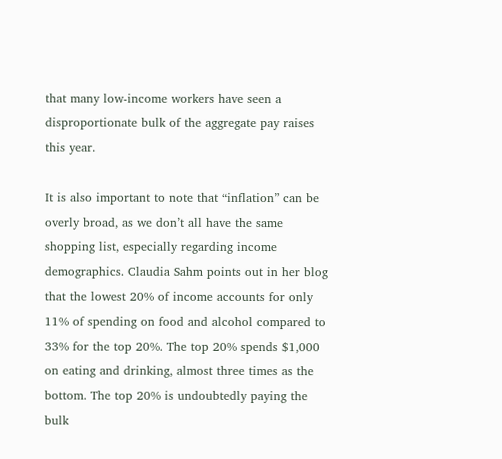that many low-income workers have seen a disproportionate bulk of the aggregate pay raises this year.

It is also important to note that “inflation” can be overly broad, as we don’t all have the same shopping list, especially regarding income demographics. Claudia Sahm points out in her blog that the lowest 20% of income accounts for only 11% of spending on food and alcohol compared to 33% for the top 20%. The top 20% spends $1,000 on eating and drinking, almost three times as the bottom. The top 20% is undoubtedly paying the bulk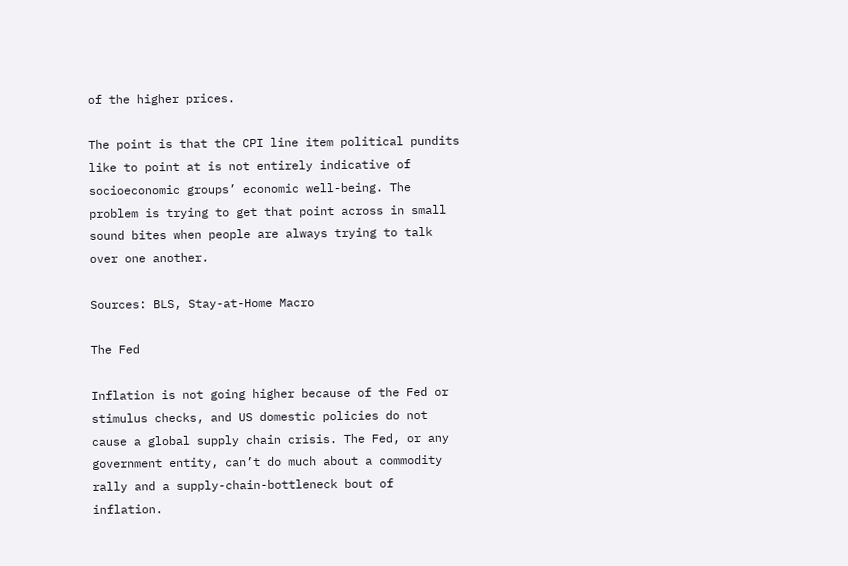of the higher prices.

The point is that the CPI line item political pundits like to point at is not entirely indicative of socioeconomic groups’ economic well-being. The problem is trying to get that point across in small sound bites when people are always trying to talk over one another.

Sources: BLS, Stay-at-Home Macro

The Fed

Inflation is not going higher because of the Fed or stimulus checks, and US domestic policies do not cause a global supply chain crisis. The Fed, or any government entity, can’t do much about a commodity rally and a supply-chain-bottleneck bout of inflation.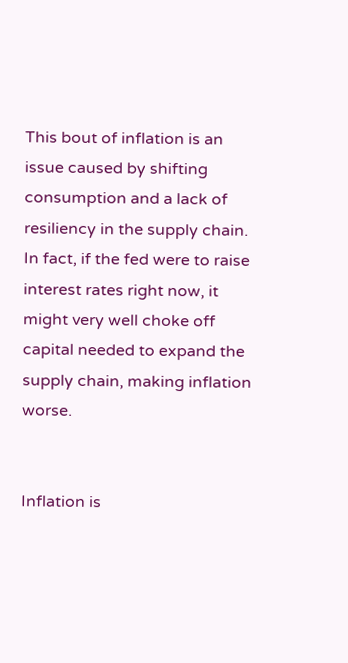This bout of inflation is an issue caused by shifting consumption and a lack of resiliency in the supply chain. In fact, if the fed were to raise interest rates right now, it might very well choke off capital needed to expand the supply chain, making inflation worse.


Inflation is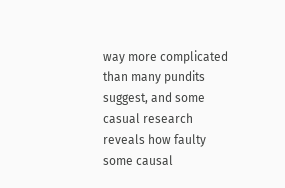way more complicated than many pundits suggest, and some casual research reveals how faulty some causal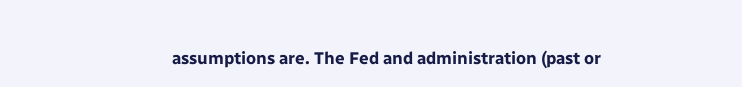assumptions are. The Fed and administration (past or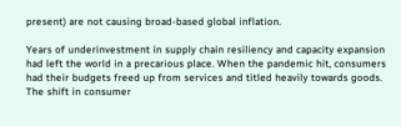present) are not causing broad-based global inflation.

Years of underinvestment in supply chain resiliency and capacity expansion had left the world in a precarious place. When the pandemic hit, consumers had their budgets freed up from services and titled heavily towards goods. The shift in consumer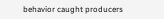behavior caught producers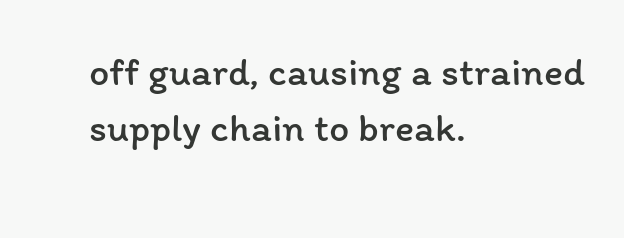off guard, causing a strained supply chain to break.